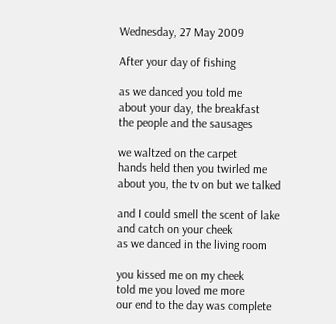Wednesday, 27 May 2009

After your day of fishing

as we danced you told me
about your day, the breakfast
the people and the sausages

we waltzed on the carpet
hands held then you twirled me
about you, the tv on but we talked

and I could smell the scent of lake
and catch on your cheek
as we danced in the living room

you kissed me on my cheek
told me you loved me more
our end to the day was complete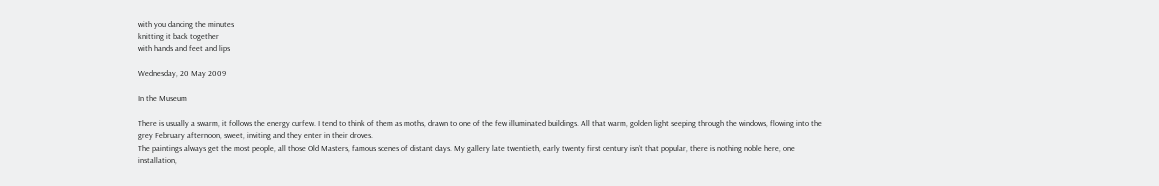with you dancing the minutes
knitting it back together
with hands and feet and lips

Wednesday, 20 May 2009

In the Museum

There is usually a swarm, it follows the energy curfew. I tend to think of them as moths, drawn to one of the few illuminated buildings. All that warm, golden light seeping through the windows, flowing into the grey February afternoon, sweet, inviting and they enter in their droves.
The paintings always get the most people, all those Old Masters, famous scenes of distant days. My gallery late twentieth, early twenty first century isn’t that popular, there is nothing noble here, one installation,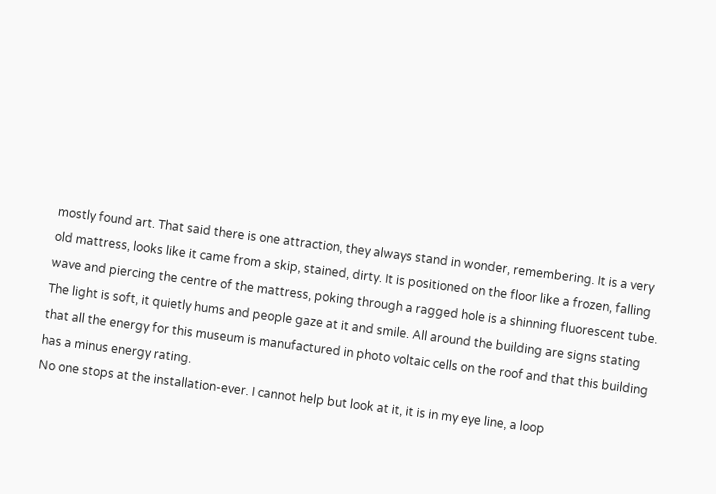mostly found art. That said there is one attraction, they always stand in wonder, remembering. It is a very old mattress, looks like it came from a skip, stained, dirty. It is positioned on the floor like a frozen, falling wave and piercing the centre of the mattress, poking through a ragged hole is a shinning fluorescent tube. The light is soft, it quietly hums and people gaze at it and smile. All around the building are signs stating that all the energy for this museum is manufactured in photo voltaic cells on the roof and that this building has a minus energy rating.
No one stops at the installation-ever. I cannot help but look at it, it is in my eye line, a loop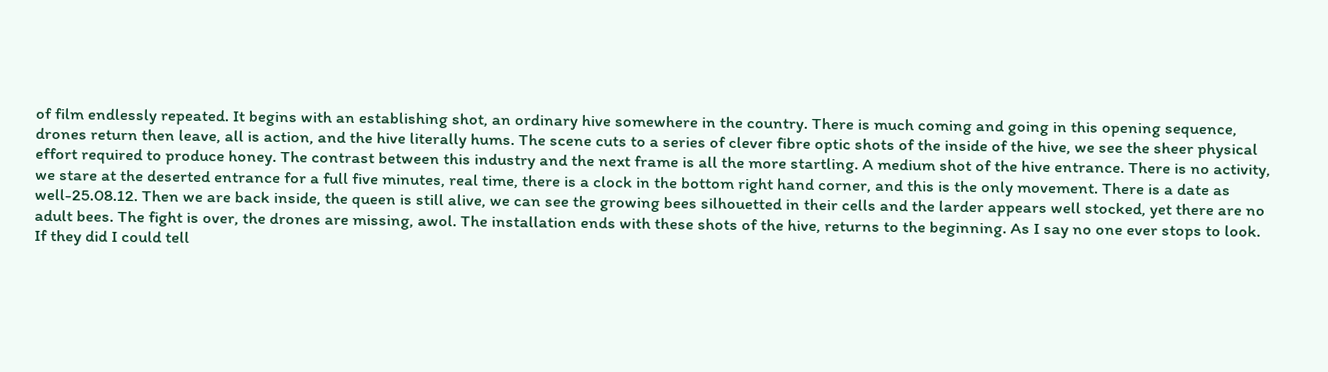of film endlessly repeated. It begins with an establishing shot, an ordinary hive somewhere in the country. There is much coming and going in this opening sequence, drones return then leave, all is action, and the hive literally hums. The scene cuts to a series of clever fibre optic shots of the inside of the hive, we see the sheer physical effort required to produce honey. The contrast between this industry and the next frame is all the more startling. A medium shot of the hive entrance. There is no activity, we stare at the deserted entrance for a full five minutes, real time, there is a clock in the bottom right hand corner, and this is the only movement. There is a date as well-25.08.12. Then we are back inside, the queen is still alive, we can see the growing bees silhouetted in their cells and the larder appears well stocked, yet there are no adult bees. The fight is over, the drones are missing, awol. The installation ends with these shots of the hive, returns to the beginning. As I say no one ever stops to look.
If they did I could tell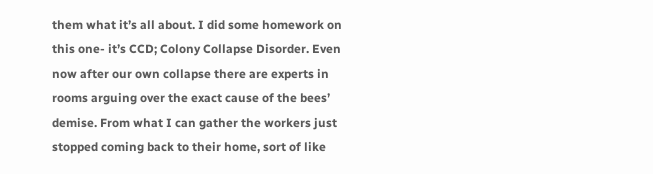them what it’s all about. I did some homework on this one- it’s CCD; Colony Collapse Disorder. Even now after our own collapse there are experts in rooms arguing over the exact cause of the bees’ demise. From what I can gather the workers just stopped coming back to their home, sort of like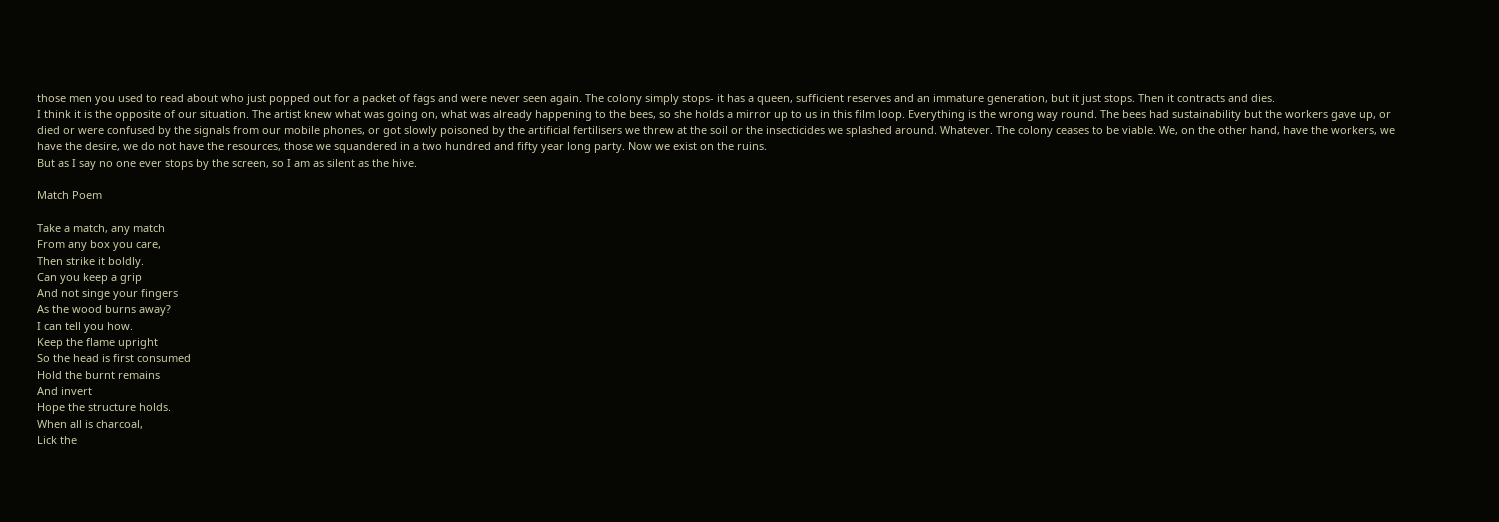those men you used to read about who just popped out for a packet of fags and were never seen again. The colony simply stops- it has a queen, sufficient reserves and an immature generation, but it just stops. Then it contracts and dies.
I think it is the opposite of our situation. The artist knew what was going on, what was already happening to the bees, so she holds a mirror up to us in this film loop. Everything is the wrong way round. The bees had sustainability but the workers gave up, or died or were confused by the signals from our mobile phones, or got slowly poisoned by the artificial fertilisers we threw at the soil or the insecticides we splashed around. Whatever. The colony ceases to be viable. We, on the other hand, have the workers, we have the desire, we do not have the resources, those we squandered in a two hundred and fifty year long party. Now we exist on the ruins.
But as I say no one ever stops by the screen, so I am as silent as the hive.

Match Poem

Take a match, any match
From any box you care,
Then strike it boldly.
Can you keep a grip
And not singe your fingers
As the wood burns away?
I can tell you how.
Keep the flame upright
So the head is first consumed
Hold the burnt remains
And invert
Hope the structure holds.
When all is charcoal,
Lick the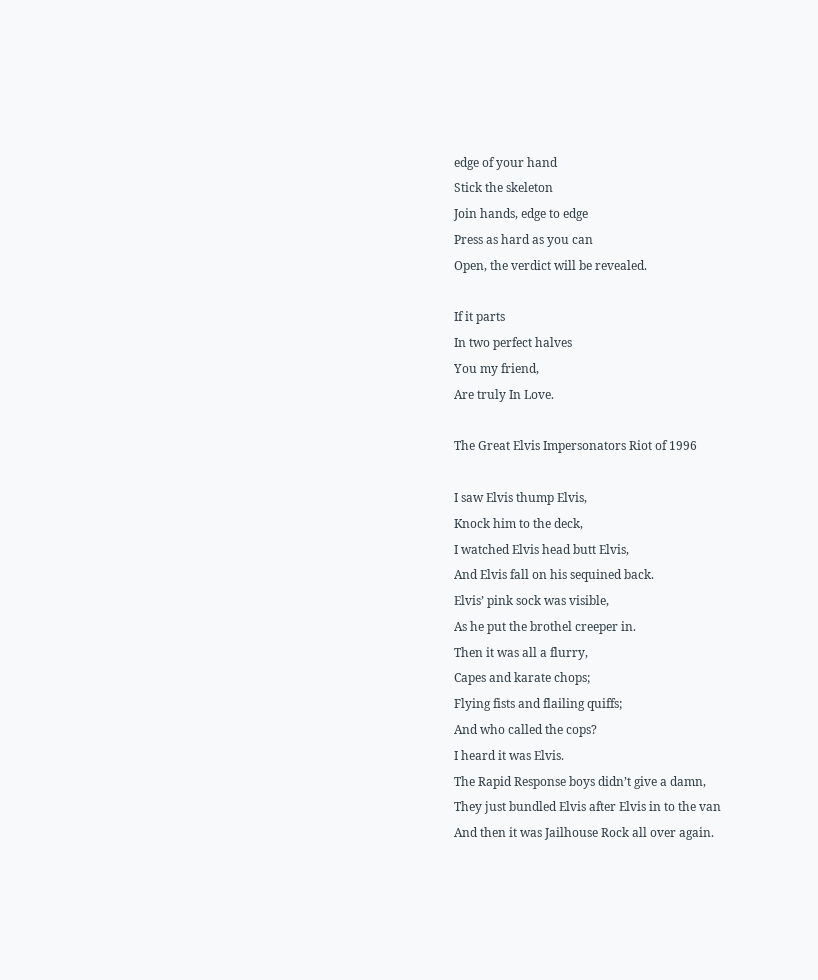edge of your hand
Stick the skeleton
Join hands, edge to edge
Press as hard as you can
Open, the verdict will be revealed.

If it parts
In two perfect halves
You my friend,
Are truly In Love.

The Great Elvis Impersonators Riot of 1996

I saw Elvis thump Elvis,
Knock him to the deck,
I watched Elvis head butt Elvis,
And Elvis fall on his sequined back.
Elvis’ pink sock was visible,
As he put the brothel creeper in.
Then it was all a flurry,
Capes and karate chops;
Flying fists and flailing quiffs;
And who called the cops?
I heard it was Elvis.
The Rapid Response boys didn’t give a damn,
They just bundled Elvis after Elvis in to the van
And then it was Jailhouse Rock all over again.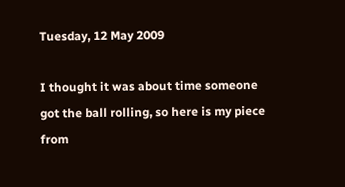Tuesday, 12 May 2009

I thought it was about time someone got the ball rolling, so here is my piece from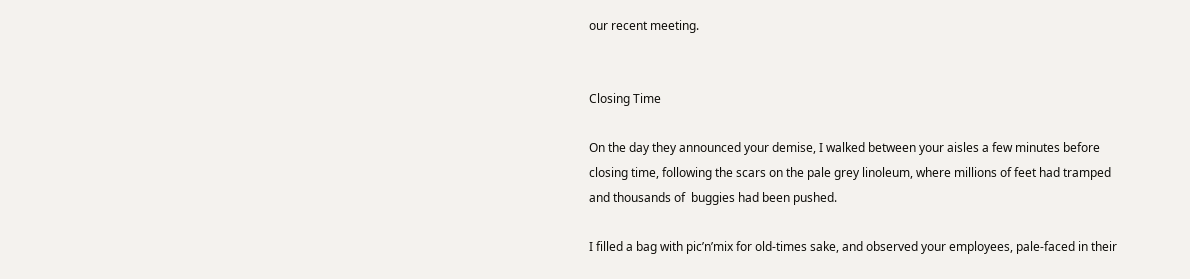our recent meeting.


Closing Time

On the day they announced your demise, I walked between your aisles a few minutes before closing time, following the scars on the pale grey linoleum, where millions of feet had tramped and thousands of  buggies had been pushed.

I filled a bag with pic’n’mix for old-times sake, and observed your employees, pale-faced in their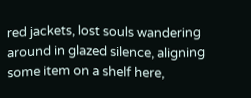red jackets, lost souls wandering around in glazed silence, aligning some item on a shelf here,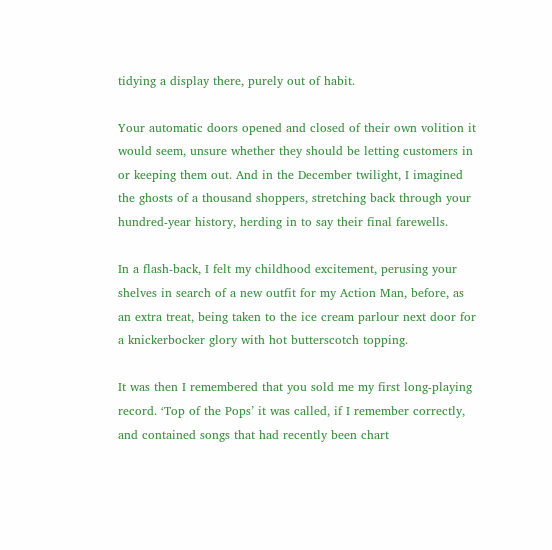tidying a display there, purely out of habit.

Your automatic doors opened and closed of their own volition it would seem, unsure whether they should be letting customers in or keeping them out. And in the December twilight, I imagined the ghosts of a thousand shoppers, stretching back through your hundred-year history, herding in to say their final farewells.

In a flash-back, I felt my childhood excitement, perusing your shelves in search of a new outfit for my Action Man, before, as an extra treat, being taken to the ice cream parlour next door for a knickerbocker glory with hot butterscotch topping.

It was then I remembered that you sold me my first long-playing record. ‘Top of the Pops’ it was called, if I remember correctly, and contained songs that had recently been chart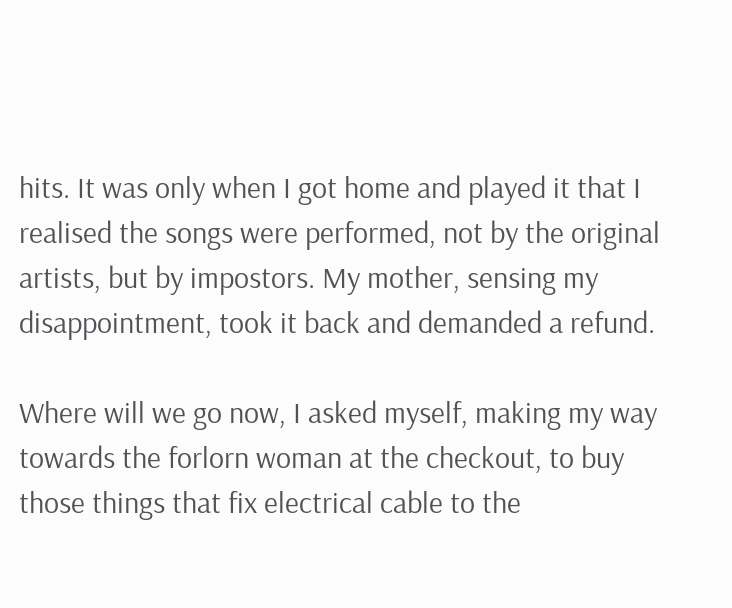hits. It was only when I got home and played it that I realised the songs were performed, not by the original artists, but by impostors. My mother, sensing my disappointment, took it back and demanded a refund.

Where will we go now, I asked myself, making my way towards the forlorn woman at the checkout, to buy those things that fix electrical cable to the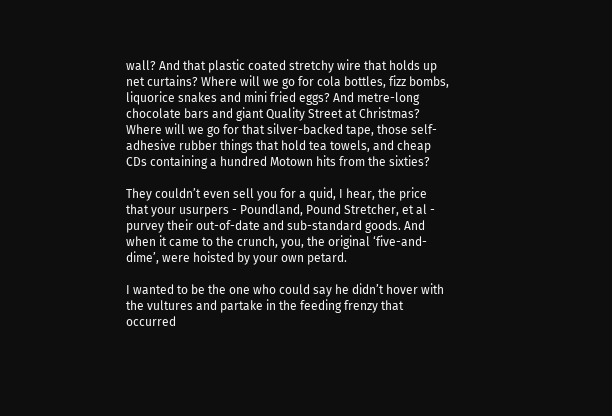wall? And that plastic coated stretchy wire that holds up net curtains? Where will we go for cola bottles, fizz bombs, liquorice snakes and mini fried eggs? And metre-long chocolate bars and giant Quality Street at Christmas? Where will we go for that silver-backed tape, those self-adhesive rubber things that hold tea towels, and cheap CDs containing a hundred Motown hits from the sixties?

They couldn’t even sell you for a quid, I hear, the price that your usurpers - Poundland, Pound Stretcher, et al - purvey their out-of-date and sub-standard goods. And when it came to the crunch, you, the original ‘five-and-dime’, were hoisted by your own petard.

I wanted to be the one who could say he didn’t hover with the vultures and partake in the feeding frenzy that occurred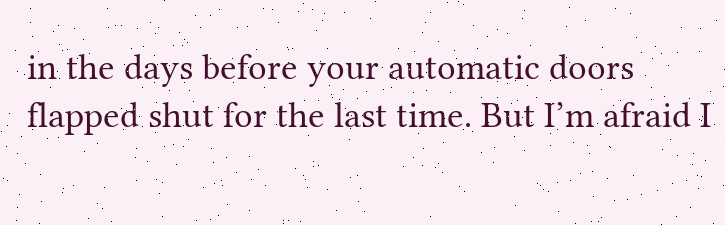in the days before your automatic doors flapped shut for the last time. But I’m afraid I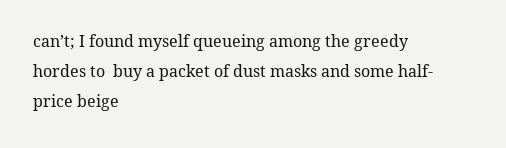can’t; I found myself queueing among the greedy hordes to  buy a packet of dust masks and some half-price beige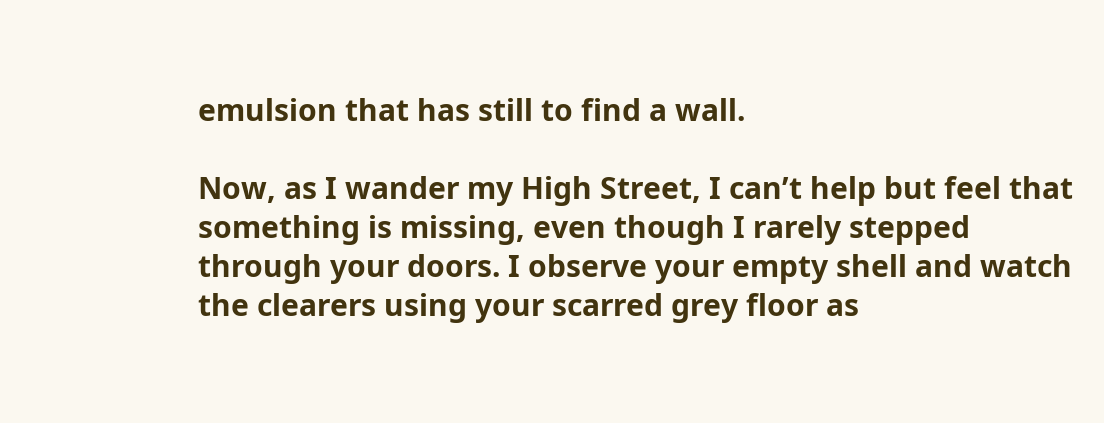emulsion that has still to find a wall.

Now, as I wander my High Street, I can’t help but feel that something is missing, even though I rarely stepped through your doors. I observe your empty shell and watch the clearers using your scarred grey floor as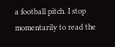a football pitch. I stop momentarily to read the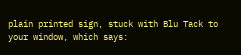plain printed sign, stuck with Blu Tack to your window, which says: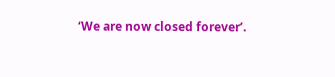‘We are now closed forever’.